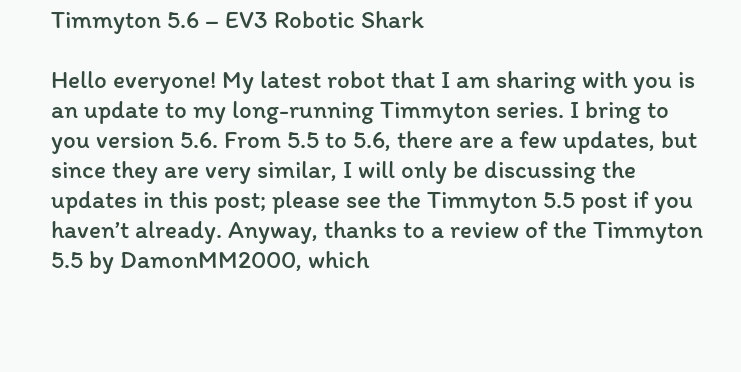Timmyton 5.6 – EV3 Robotic Shark

Hello everyone! My latest robot that I am sharing with you is an update to my long-running Timmyton series. I bring to you version 5.6. From 5.5 to 5.6, there are a few updates, but since they are very similar, I will only be discussing the updates in this post; please see the Timmyton 5.5 post if you haven’t already. Anyway, thanks to a review of the Timmyton 5.5 by DamonMM2000, which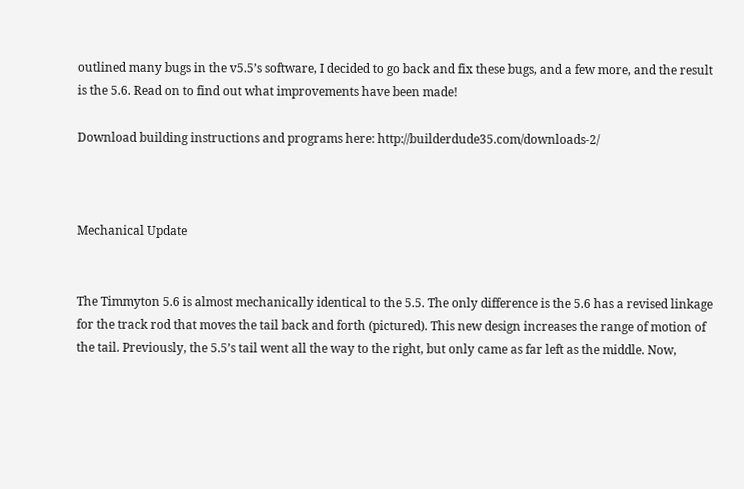outlined many bugs in the v5.5’s software, I decided to go back and fix these bugs, and a few more, and the result is the 5.6. Read on to find out what improvements have been made!

Download building instructions and programs here: http://builderdude35.com/downloads-2/



Mechanical Update


The Timmyton 5.6 is almost mechanically identical to the 5.5. The only difference is the 5.6 has a revised linkage for the track rod that moves the tail back and forth (pictured). This new design increases the range of motion of the tail. Previously, the 5.5’s tail went all the way to the right, but only came as far left as the middle. Now,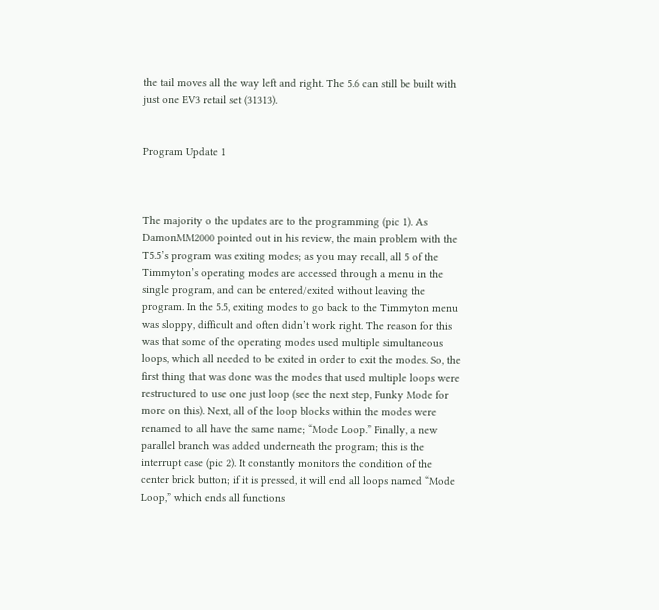the tail moves all the way left and right. The 5.6 can still be built with just one EV3 retail set (31313).


Program Update 1



The majority o the updates are to the programming (pic 1). As DamonMM2000 pointed out in his review, the main problem with the T5.5’s program was exiting modes; as you may recall, all 5 of the Timmyton’s operating modes are accessed through a menu in the single program, and can be entered/exited without leaving the program. In the 5.5, exiting modes to go back to the Timmyton menu was sloppy, difficult and often didn’t work right. The reason for this was that some of the operating modes used multiple simultaneous loops, which all needed to be exited in order to exit the modes. So, the first thing that was done was the modes that used multiple loops were restructured to use one just loop (see the next step, Funky Mode for more on this). Next, all of the loop blocks within the modes were renamed to all have the same name; “Mode Loop.” Finally, a new parallel branch was added underneath the program; this is the interrupt case (pic 2). It constantly monitors the condition of the center brick button; if it is pressed, it will end all loops named “Mode Loop,” which ends all functions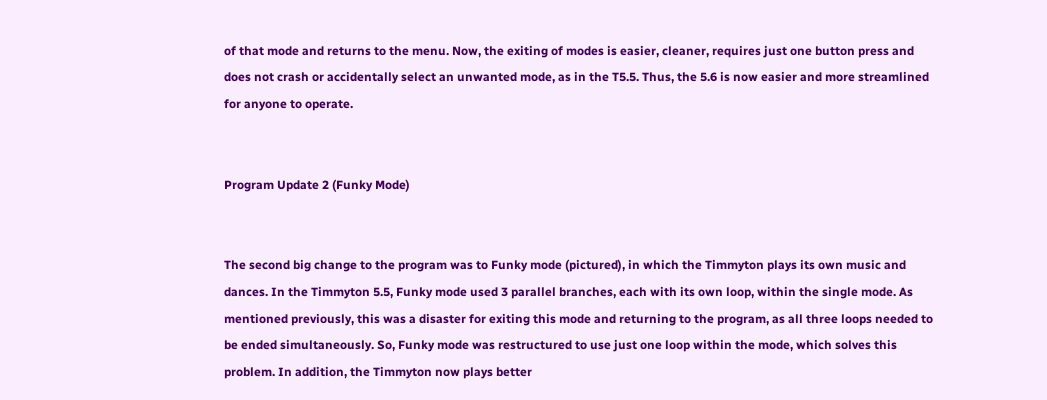of that mode and returns to the menu. Now, the exiting of modes is easier, cleaner, requires just one button press and does not crash or accidentally select an unwanted mode, as in the T5.5. Thus, the 5.6 is now easier and more streamlined for anyone to operate.


Program Update 2 (Funky Mode)


The second big change to the program was to Funky mode (pictured), in which the Timmyton plays its own music and dances. In the Timmyton 5.5, Funky mode used 3 parallel branches, each with its own loop, within the single mode. As mentioned previously, this was a disaster for exiting this mode and returning to the program, as all three loops needed to be ended simultaneously. So, Funky mode was restructured to use just one loop within the mode, which solves this problem. In addition, the Timmyton now plays better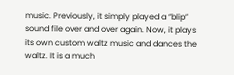music. Previously, it simply played a “blip” sound file over and over again. Now, it plays its own custom waltz music and dances the waltz. It is a much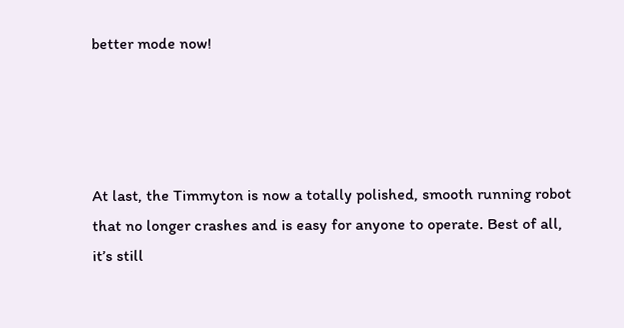better mode now!




At last, the Timmyton is now a totally polished, smooth running robot that no longer crashes and is easy for anyone to operate. Best of all, it’s still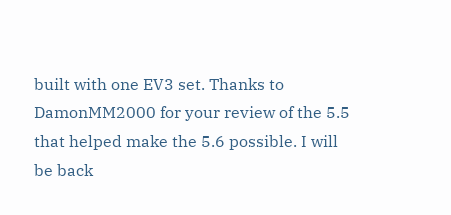built with one EV3 set. Thanks to DamonMM2000 for your review of the 5.5 that helped make the 5.6 possible. I will be back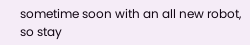sometime soon with an all new robot, so stay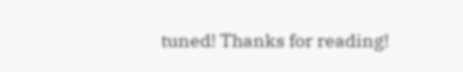tuned! Thanks for reading!